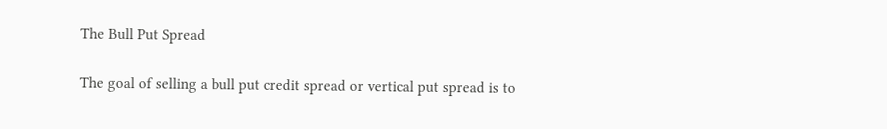The Bull Put Spread

The goal of selling a bull put credit spread or vertical put spread is to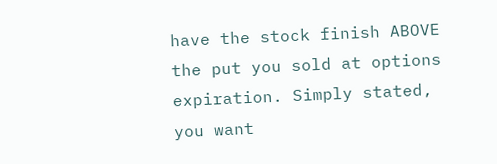have the stock finish ABOVE the put you sold at options expiration. Simply stated, you want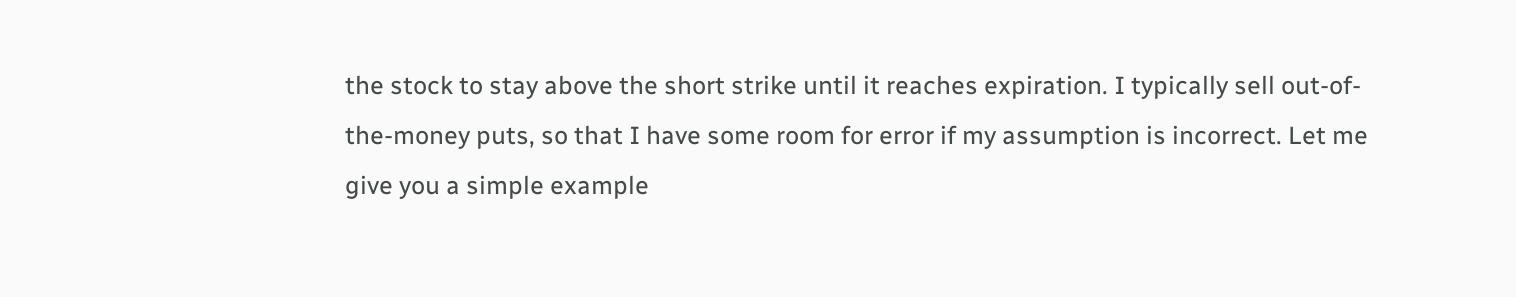the stock to stay above the short strike until it reaches expiration. I typically sell out-of-the-money puts, so that I have some room for error if my assumption is incorrect. Let me give you a simple example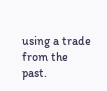using a trade from the past.